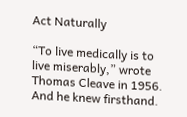Act Naturally

“To live medically is to live miserably,” wrote Thomas Cleave in 1956. And he knew firsthand.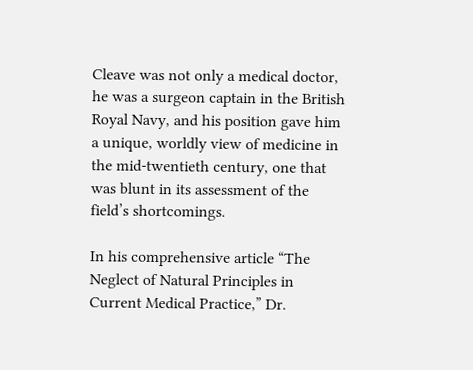Cleave was not only a medical doctor, he was a surgeon captain in the British Royal Navy, and his position gave him a unique, worldly view of medicine in the mid-twentieth century, one that was blunt in its assessment of the field’s shortcomings.

In his comprehensive article “The Neglect of Natural Principles in Current Medical Practice,” Dr.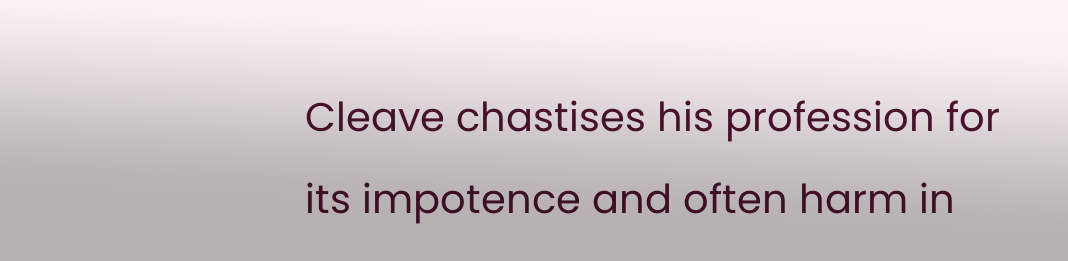Cleave chastises his profession for its impotence and often harm in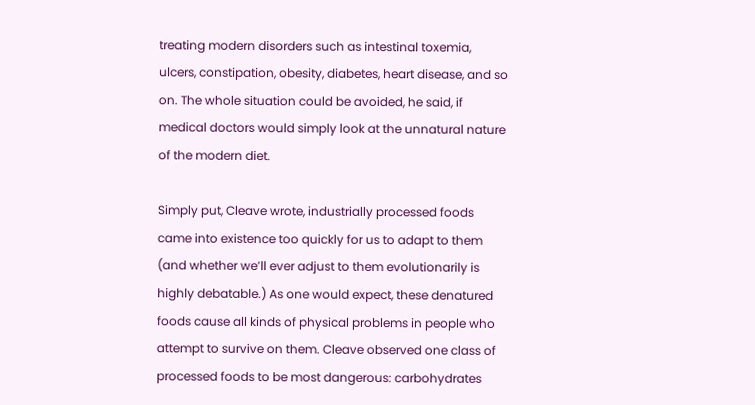treating modern disorders such as intestinal toxemia, ulcers, constipation, obesity, diabetes, heart disease, and so on. The whole situation could be avoided, he said, if medical doctors would simply look at the unnatural nature of the modern diet.

Simply put, Cleave wrote, industrially processed foods came into existence too quickly for us to adapt to them (and whether we’ll ever adjust to them evolutionarily is highly debatable.) As one would expect, these denatured foods cause all kinds of physical problems in people who attempt to survive on them. Cleave observed one class of processed foods to be most dangerous: carbohydrates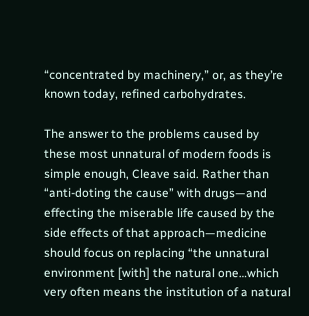“concentrated by machinery,” or, as they’re known today, refined carbohydrates.

The answer to the problems caused by these most unnatural of modern foods is simple enough, Cleave said. Rather than “anti-doting the cause” with drugs—and effecting the miserable life caused by the side effects of that approach—medicine should focus on replacing “the unnatural environment [with] the natural one…which very often means the institution of a natural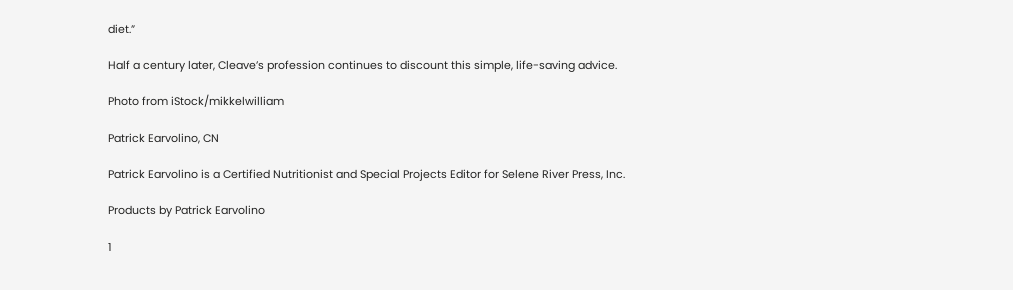diet.”

Half a century later, Cleave’s profession continues to discount this simple, life-saving advice.

Photo from iStock/mikkelwilliam

Patrick Earvolino, CN

Patrick Earvolino is a Certified Nutritionist and Special Projects Editor for Selene River Press, Inc.

Products by Patrick Earvolino

1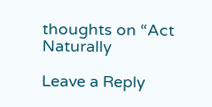thoughts on “Act Naturally

Leave a Reply